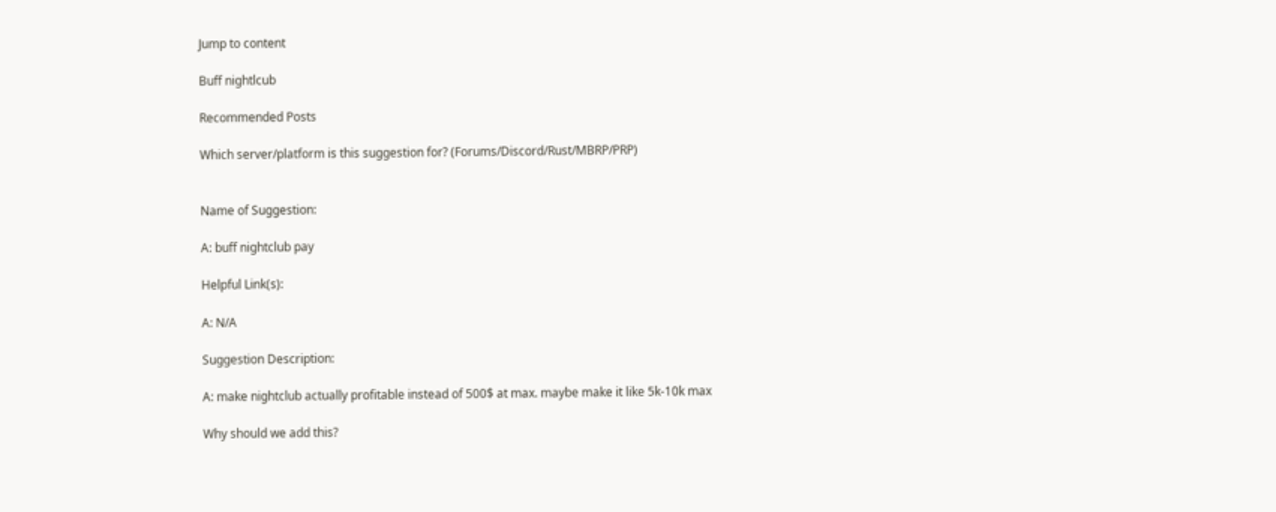Jump to content

Buff nightlcub

Recommended Posts

Which server/platform is this suggestion for? (Forums/Discord/Rust/MBRP/PRP)


Name of Suggestion:

A: buff nightclub pay

Helpful Link(s):

A: N/A

Suggestion Description:

A: make nightclub actually profitable instead of 500$ at max. maybe make it like 5k-10k max

Why should we add this?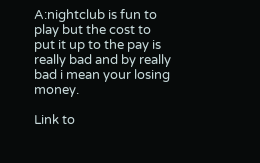A:nightclub is fun to play but the cost to put it up to the pay is really bad and by really bad i mean your losing money.

Link to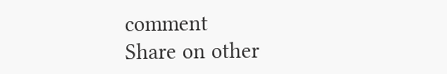comment
Share on other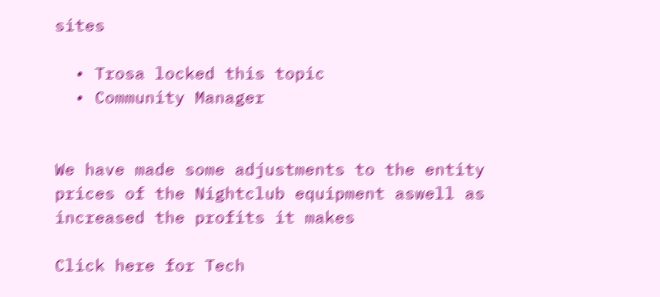sites

  • Trosa locked this topic
  • Community Manager


We have made some adjustments to the entity prices of the Nightclub equipment aswell as increased the profits it makes

Click here for Tech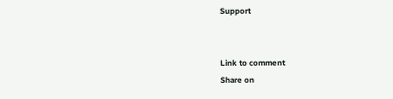Support


Link to comment
Share on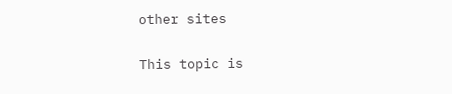other sites

This topic is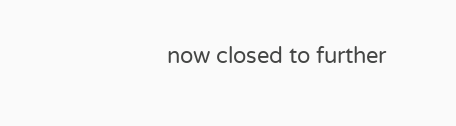now closed to further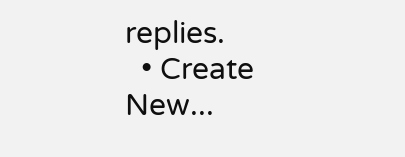replies.
  • Create New...